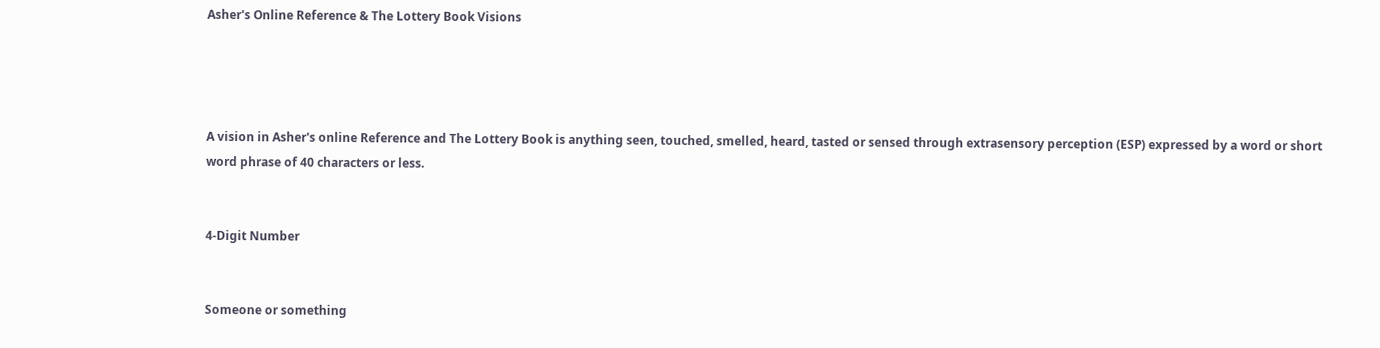Asher's Online Reference & The Lottery Book Visions




A vision in Asher's online Reference and The Lottery Book is anything seen, touched, smelled, heard, tasted or sensed through extrasensory perception (ESP) expressed by a word or short word phrase of 40 characters or less.


4-Digit Number


Someone or something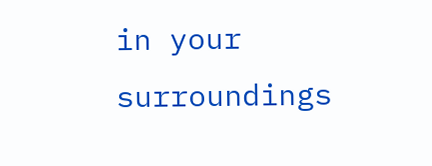in your surroundings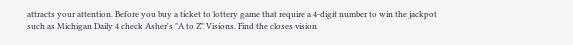attracts your attention. Before you buy a ticket to lottery game that require a 4-digit number to win the jackpot such as Michigan Daily 4 check Asher's "A to Z" Visions. Find the closes vision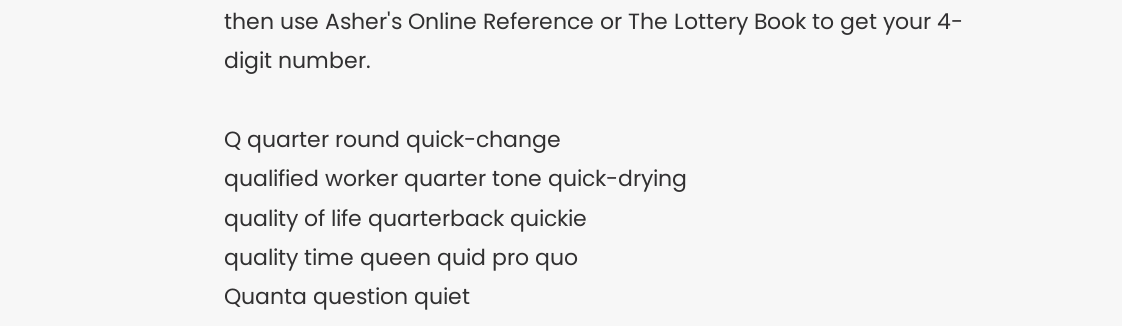then use Asher's Online Reference or The Lottery Book to get your 4-digit number.

Q quarter round quick-change
qualified worker quarter tone quick-drying
quality of life quarterback quickie
quality time queen quid pro quo
Quanta question quiet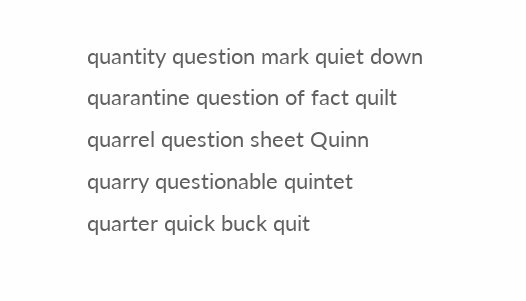quantity question mark quiet down
quarantine question of fact quilt
quarrel question sheet Quinn
quarry questionable quintet
quarter quick buck quit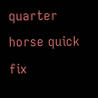quarter horse quick fix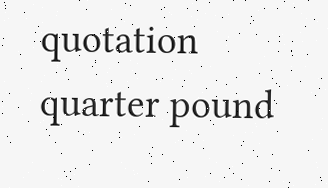quotation
quarter pound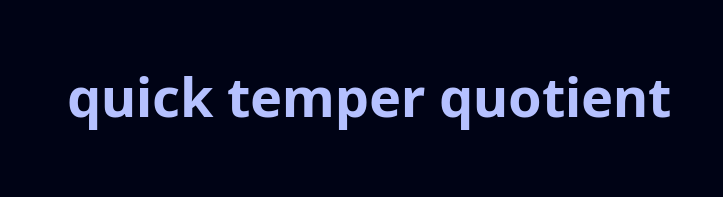quick temper quotient